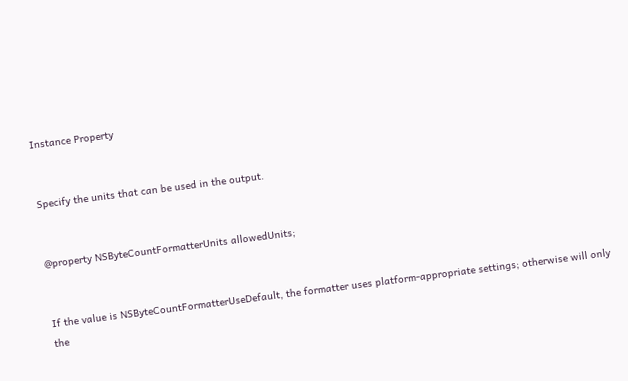Instance Property


Specify the units that can be used in the output.


@property NSByteCountFormatterUnits allowedUnits;


If the value is NSByteCountFormatterUseDefault, the formatter uses platform-appropriate settings; otherwise will only the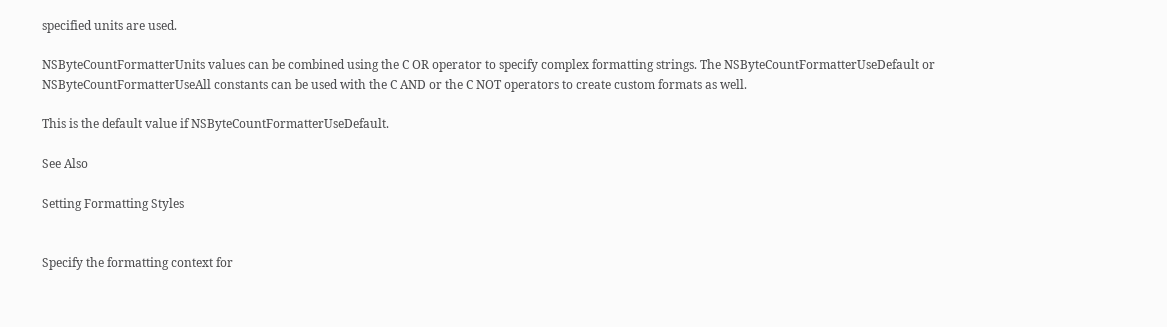specified units are used.

NSByteCountFormatterUnits values can be combined using the C OR operator to specify complex formatting strings. The NSByteCountFormatterUseDefault or NSByteCountFormatterUseAll constants can be used with the C AND or the C NOT operators to create custom formats as well.

This is the default value if NSByteCountFormatterUseDefault.

See Also

Setting Formatting Styles


Specify the formatting context for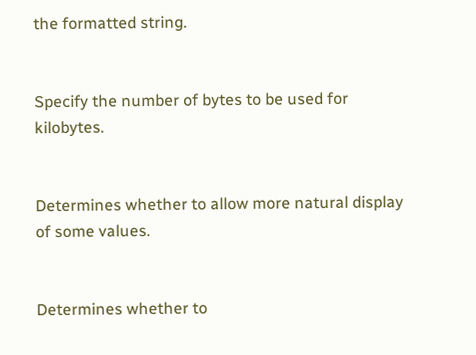the formatted string.


Specify the number of bytes to be used for kilobytes.


Determines whether to allow more natural display of some values.


Determines whether to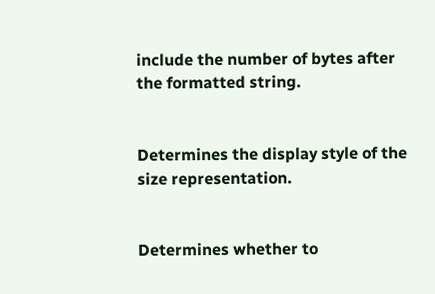include the number of bytes after the formatted string.


Determines the display style of the size representation.


Determines whether to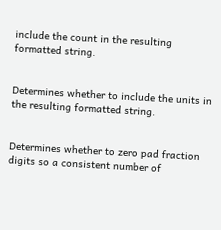include the count in the resulting formatted string.


Determines whether to include the units in the resulting formatted string.


Determines whether to zero pad fraction digits so a consistent number of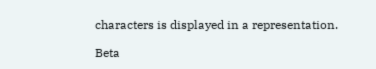characters is displayed in a representation.

Beta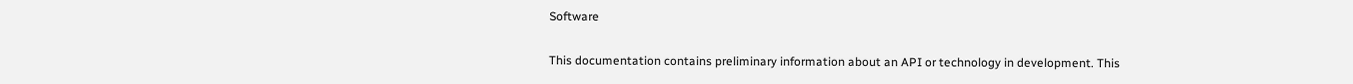Software

This documentation contains preliminary information about an API or technology in development. This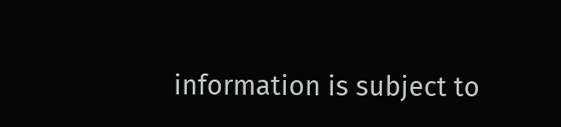information is subject to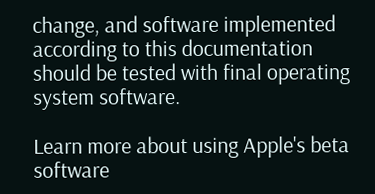change, and software implemented according to this documentation should be tested with final operating system software.

Learn more about using Apple's beta software